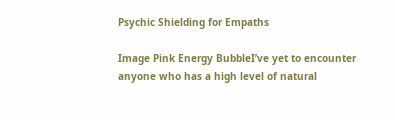Psychic Shielding for Empaths

Image Pink Energy BubbleI’ve yet to encounter anyone who has a high level of natural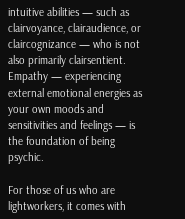intuitive abilities — such as clairvoyance, clairaudience, or claircognizance — who is not also primarily clairsentient. Empathy — experiencing external emotional energies as your own moods and sensitivities and feelings — is the foundation of being psychic.

For those of us who are lightworkers, it comes with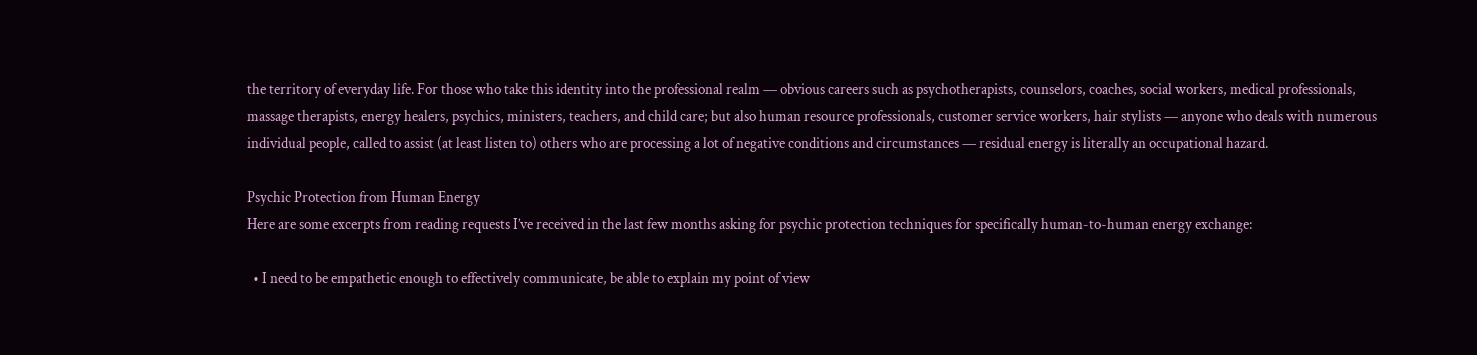the territory of everyday life. For those who take this identity into the professional realm — obvious careers such as psychotherapists, counselors, coaches, social workers, medical professionals, massage therapists, energy healers, psychics, ministers, teachers, and child care; but also human resource professionals, customer service workers, hair stylists — anyone who deals with numerous individual people, called to assist (at least listen to) others who are processing a lot of negative conditions and circumstances — residual energy is literally an occupational hazard.

Psychic Protection from Human Energy
Here are some excerpts from reading requests I’ve received in the last few months asking for psychic protection techniques for specifically human-to-human energy exchange:

  • I need to be empathetic enough to effectively communicate, be able to explain my point of view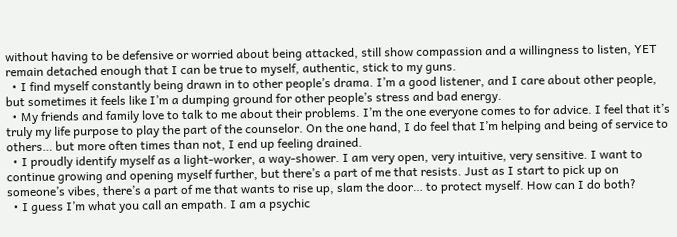without having to be defensive or worried about being attacked, still show compassion and a willingness to listen, YET remain detached enough that I can be true to myself, authentic, stick to my guns.
  • I find myself constantly being drawn in to other people’s drama. I’m a good listener, and I care about other people, but sometimes it feels like I’m a dumping ground for other people’s stress and bad energy.
  • My friends and family love to talk to me about their problems. I’m the one everyone comes to for advice. I feel that it’s truly my life purpose to play the part of the counselor. On the one hand, I do feel that I’m helping and being of service to others… but more often times than not, I end up feeling drained.
  • I proudly identify myself as a light-worker, a way-shower. I am very open, very intuitive, very sensitive. I want to continue growing and opening myself further, but there’s a part of me that resists. Just as I start to pick up on someone’s vibes, there’s a part of me that wants to rise up, slam the door… to protect myself. How can I do both?
  • I guess I’m what you call an empath. I am a psychic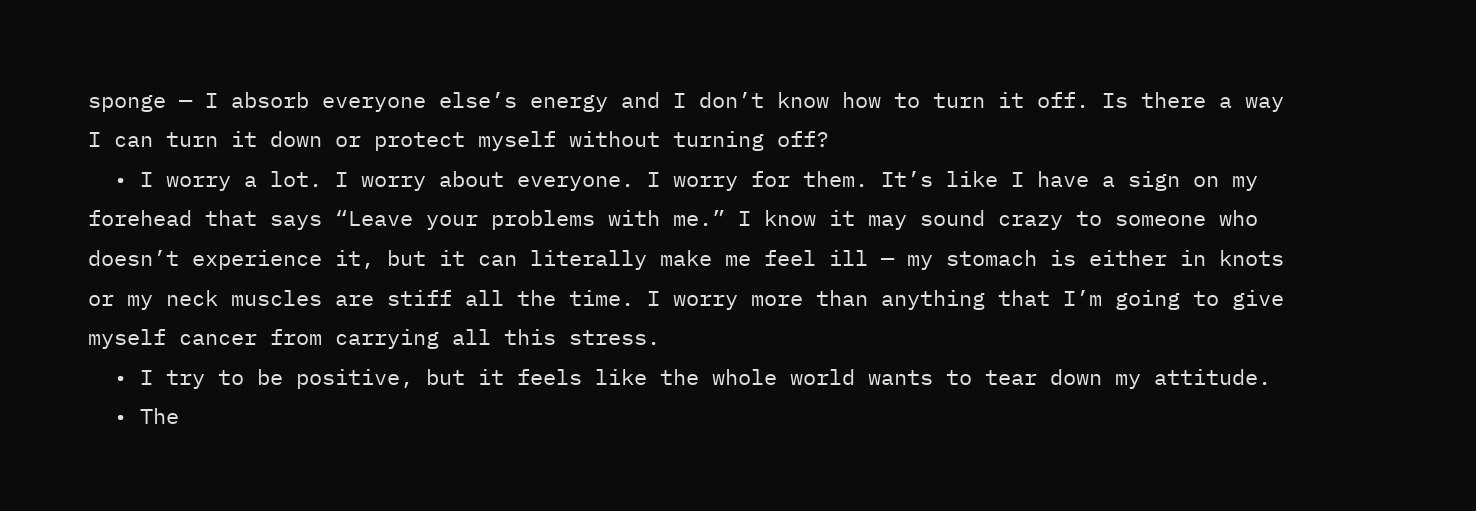sponge — I absorb everyone else’s energy and I don’t know how to turn it off. Is there a way I can turn it down or protect myself without turning off?
  • I worry a lot. I worry about everyone. I worry for them. It’s like I have a sign on my forehead that says “Leave your problems with me.” I know it may sound crazy to someone who doesn’t experience it, but it can literally make me feel ill — my stomach is either in knots or my neck muscles are stiff all the time. I worry more than anything that I’m going to give myself cancer from carrying all this stress.
  • I try to be positive, but it feels like the whole world wants to tear down my attitude.
  • The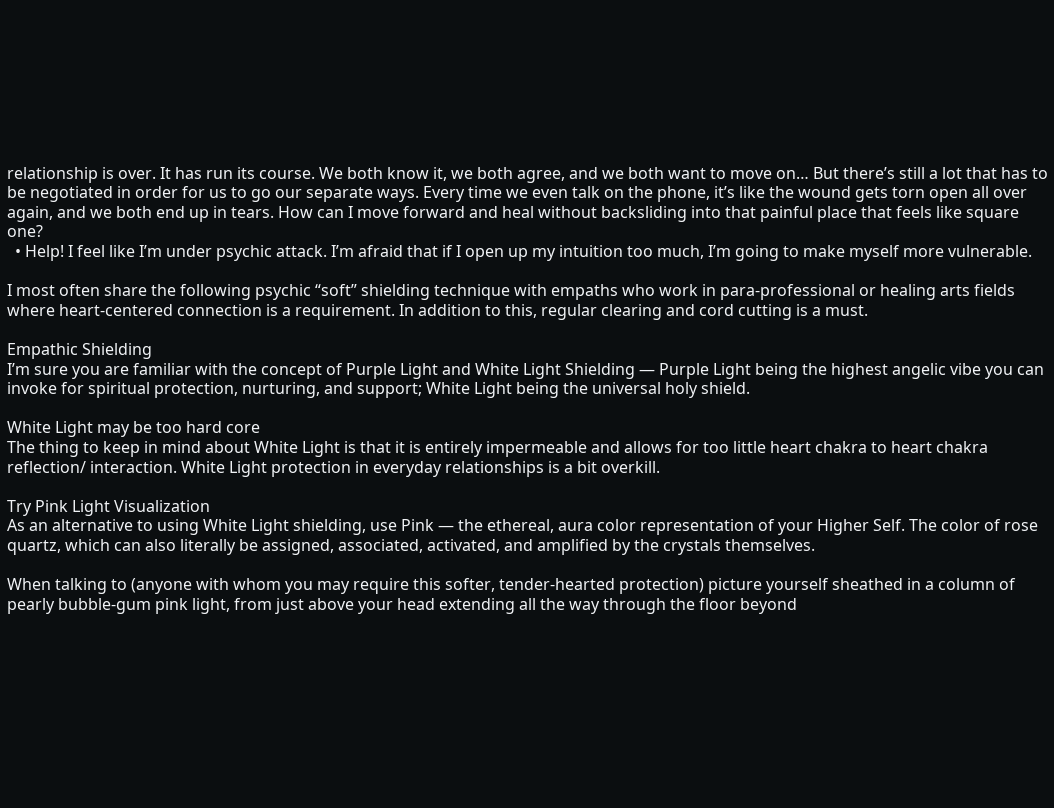relationship is over. It has run its course. We both know it, we both agree, and we both want to move on… But there’s still a lot that has to be negotiated in order for us to go our separate ways. Every time we even talk on the phone, it’s like the wound gets torn open all over again, and we both end up in tears. How can I move forward and heal without backsliding into that painful place that feels like square one?
  • Help! I feel like I’m under psychic attack. I’m afraid that if I open up my intuition too much, I’m going to make myself more vulnerable.

I most often share the following psychic “soft” shielding technique with empaths who work in para-professional or healing arts fields where heart-centered connection is a requirement. In addition to this, regular clearing and cord cutting is a must.

Empathic Shielding
I’m sure you are familiar with the concept of Purple Light and White Light Shielding — Purple Light being the highest angelic vibe you can invoke for spiritual protection, nurturing, and support; White Light being the universal holy shield.

White Light may be too hard core
The thing to keep in mind about White Light is that it is entirely impermeable and allows for too little heart chakra to heart chakra reflection/ interaction. White Light protection in everyday relationships is a bit overkill.

Try Pink Light Visualization
As an alternative to using White Light shielding, use Pink — the ethereal, aura color representation of your Higher Self. The color of rose quartz, which can also literally be assigned, associated, activated, and amplified by the crystals themselves.

When talking to (anyone with whom you may require this softer, tender-hearted protection) picture yourself sheathed in a column of pearly bubble-gum pink light, from just above your head extending all the way through the floor beyond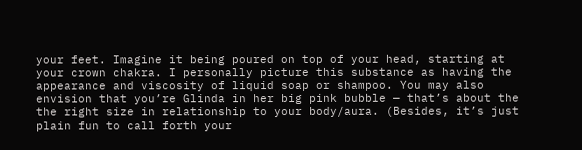your feet. Imagine it being poured on top of your head, starting at your crown chakra. I personally picture this substance as having the appearance and viscosity of liquid soap or shampoo. You may also envision that you’re Glinda in her big pink bubble — that’s about the the right size in relationship to your body/aura. (Besides, it’s just plain fun to call forth your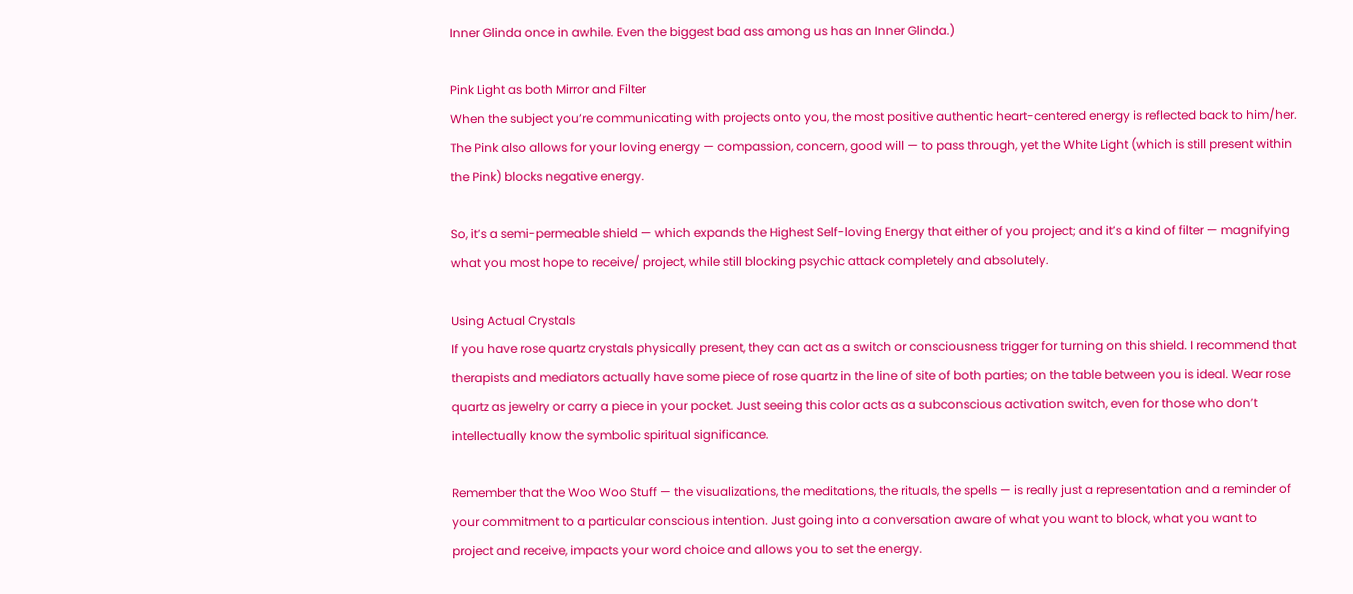Inner Glinda once in awhile. Even the biggest bad ass among us has an Inner Glinda.)

Pink Light as both Mirror and Filter
When the subject you’re communicating with projects onto you, the most positive authentic heart-centered energy is reflected back to him/her. The Pink also allows for your loving energy — compassion, concern, good will — to pass through, yet the White Light (which is still present within the Pink) blocks negative energy.

So, it’s a semi-permeable shield — which expands the Highest Self-loving Energy that either of you project; and it’s a kind of filter — magnifying what you most hope to receive/ project, while still blocking psychic attack completely and absolutely.

Using Actual Crystals
If you have rose quartz crystals physically present, they can act as a switch or consciousness trigger for turning on this shield. I recommend that therapists and mediators actually have some piece of rose quartz in the line of site of both parties; on the table between you is ideal. Wear rose quartz as jewelry or carry a piece in your pocket. Just seeing this color acts as a subconscious activation switch, even for those who don’t intellectually know the symbolic spiritual significance.

Remember that the Woo Woo Stuff — the visualizations, the meditations, the rituals, the spells — is really just a representation and a reminder of your commitment to a particular conscious intention. Just going into a conversation aware of what you want to block, what you want to project and receive, impacts your word choice and allows you to set the energy.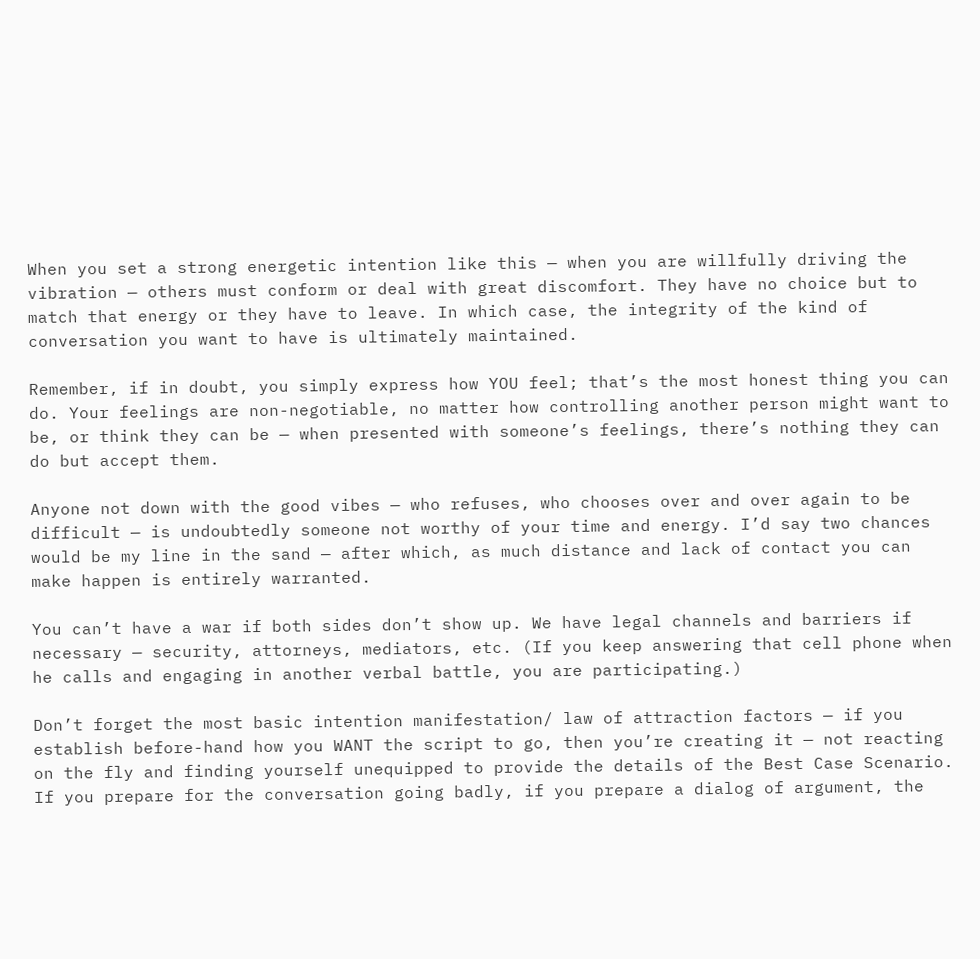When you set a strong energetic intention like this — when you are willfully driving the vibration — others must conform or deal with great discomfort. They have no choice but to match that energy or they have to leave. In which case, the integrity of the kind of conversation you want to have is ultimately maintained.

Remember, if in doubt, you simply express how YOU feel; that’s the most honest thing you can do. Your feelings are non-negotiable, no matter how controlling another person might want to be, or think they can be — when presented with someone’s feelings, there’s nothing they can do but accept them.

Anyone not down with the good vibes — who refuses, who chooses over and over again to be difficult — is undoubtedly someone not worthy of your time and energy. I’d say two chances would be my line in the sand — after which, as much distance and lack of contact you can make happen is entirely warranted.

You can’t have a war if both sides don’t show up. We have legal channels and barriers if necessary — security, attorneys, mediators, etc. (If you keep answering that cell phone when he calls and engaging in another verbal battle, you are participating.)

Don’t forget the most basic intention manifestation/ law of attraction factors — if you establish before-hand how you WANT the script to go, then you’re creating it — not reacting on the fly and finding yourself unequipped to provide the details of the Best Case Scenario. If you prepare for the conversation going badly, if you prepare a dialog of argument, the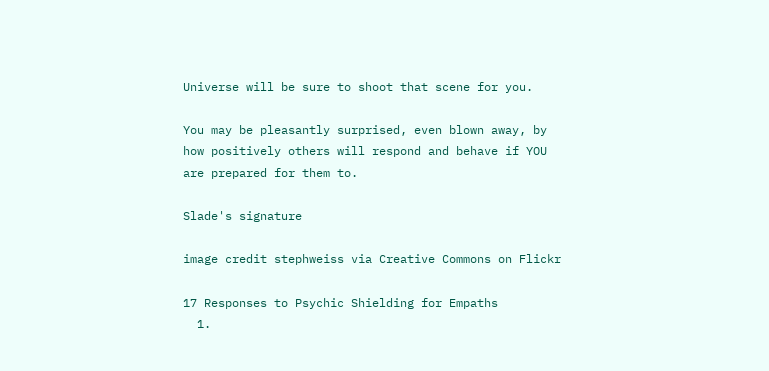Universe will be sure to shoot that scene for you.

You may be pleasantly surprised, even blown away, by how positively others will respond and behave if YOU are prepared for them to.

Slade's signature

image credit stephweiss via Creative Commons on Flickr

17 Responses to Psychic Shielding for Empaths
  1.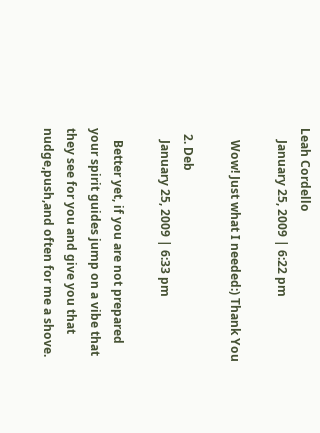Leah Cordello
    January 25, 2009 | 6:22 pm

    Wow! Just what I needed:) Thank You

  2. Deb
    January 25, 2009 | 6:33 pm

    Better yet, if you are not prepared your spirit guides jump on a vibe that they see for you and give you that nudge,push,and often for me a shove.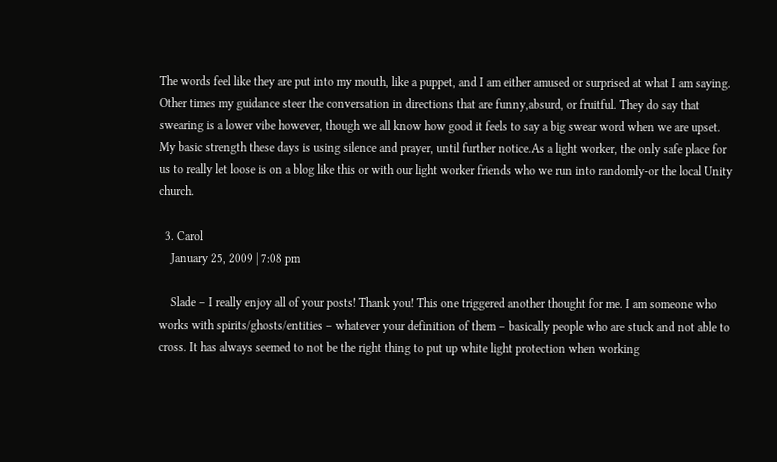The words feel like they are put into my mouth, like a puppet, and I am either amused or surprised at what I am saying. Other times my guidance steer the conversation in directions that are funny,absurd, or fruitful. They do say that swearing is a lower vibe however, though we all know how good it feels to say a big swear word when we are upset. My basic strength these days is using silence and prayer, until further notice.As a light worker, the only safe place for us to really let loose is on a blog like this or with our light worker friends who we run into randomly-or the local Unity church.

  3. Carol
    January 25, 2009 | 7:08 pm

    Slade – I really enjoy all of your posts! Thank you! This one triggered another thought for me. I am someone who works with spirits/ghosts/entities – whatever your definition of them – basically people who are stuck and not able to cross. It has always seemed to not be the right thing to put up white light protection when working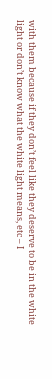with them because if they don’t feel like they deserve to be in the white light or don’t know what the white light means, etc – I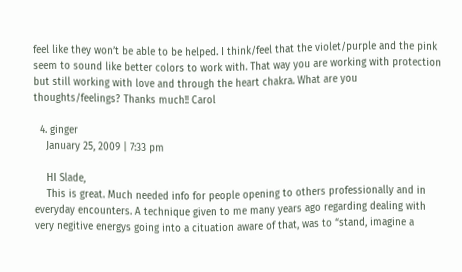feel like they won’t be able to be helped. I think/feel that the violet/purple and the pink seem to sound like better colors to work with. That way you are working with protection but still working with love and through the heart chakra. What are you thoughts/feelings? Thanks much!! Carol

  4. ginger
    January 25, 2009 | 7:33 pm

    HI Slade,
    This is great. Much needed info for people opening to others professionally and in everyday encounters. A technique given to me many years ago regarding dealing with very negitive energys going into a cituation aware of that, was to “stand, imagine a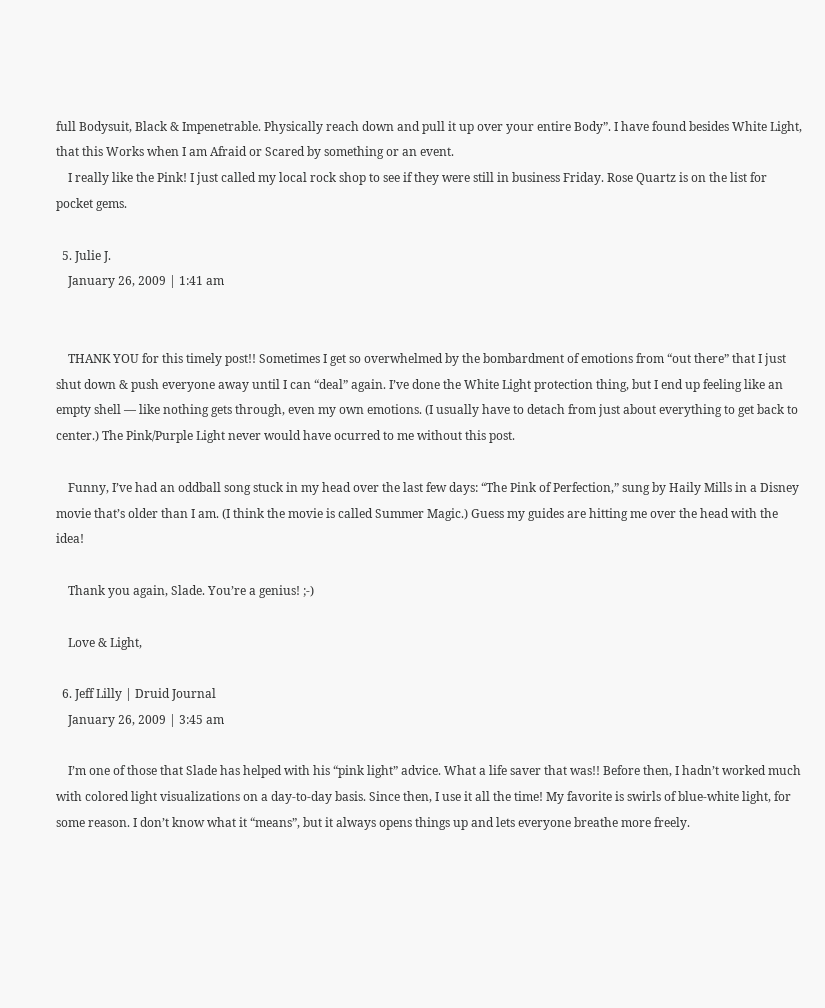full Bodysuit, Black & Impenetrable. Physically reach down and pull it up over your entire Body”. I have found besides White Light, that this Works when I am Afraid or Scared by something or an event.
    I really like the Pink! I just called my local rock shop to see if they were still in business Friday. Rose Quartz is on the list for pocket gems.

  5. Julie J.
    January 26, 2009 | 1:41 am


    THANK YOU for this timely post!! Sometimes I get so overwhelmed by the bombardment of emotions from “out there” that I just shut down & push everyone away until I can “deal” again. I’ve done the White Light protection thing, but I end up feeling like an empty shell — like nothing gets through, even my own emotions. (I usually have to detach from just about everything to get back to center.) The Pink/Purple Light never would have ocurred to me without this post.

    Funny, I’ve had an oddball song stuck in my head over the last few days: “The Pink of Perfection,” sung by Haily Mills in a Disney movie that’s older than I am. (I think the movie is called Summer Magic.) Guess my guides are hitting me over the head with the idea!

    Thank you again, Slade. You’re a genius! ;-)

    Love & Light,

  6. Jeff Lilly | Druid Journal
    January 26, 2009 | 3:45 am

    I’m one of those that Slade has helped with his “pink light” advice. What a life saver that was!! Before then, I hadn’t worked much with colored light visualizations on a day-to-day basis. Since then, I use it all the time! My favorite is swirls of blue-white light, for some reason. I don’t know what it “means”, but it always opens things up and lets everyone breathe more freely.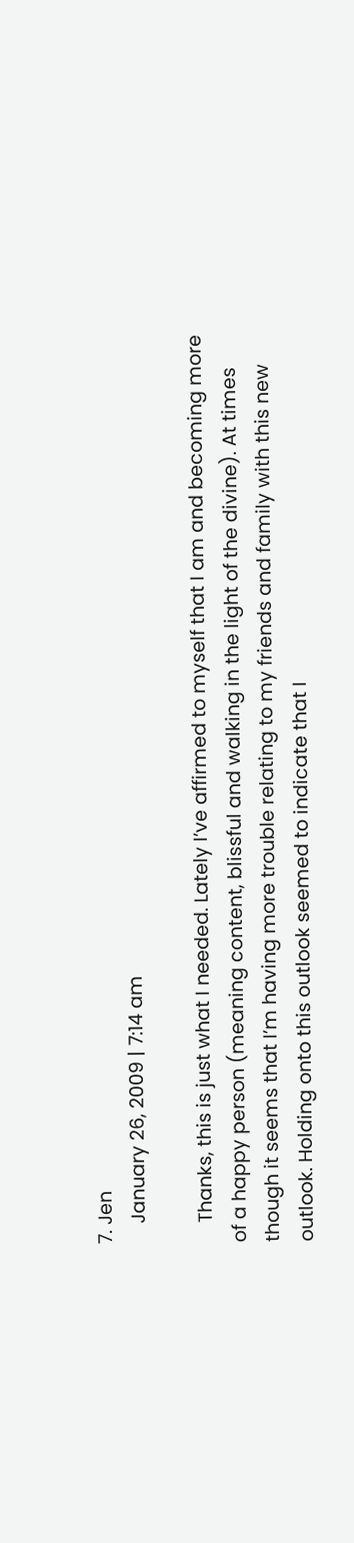7. Jen
    January 26, 2009 | 7:14 am

    Thanks, this is just what I needed. Lately I’ve affirmed to myself that I am and becoming more of a happy person (meaning content, blissful and walking in the light of the divine). At times though it seems that I’m having more trouble relating to my friends and family with this new outlook. Holding onto this outlook seemed to indicate that I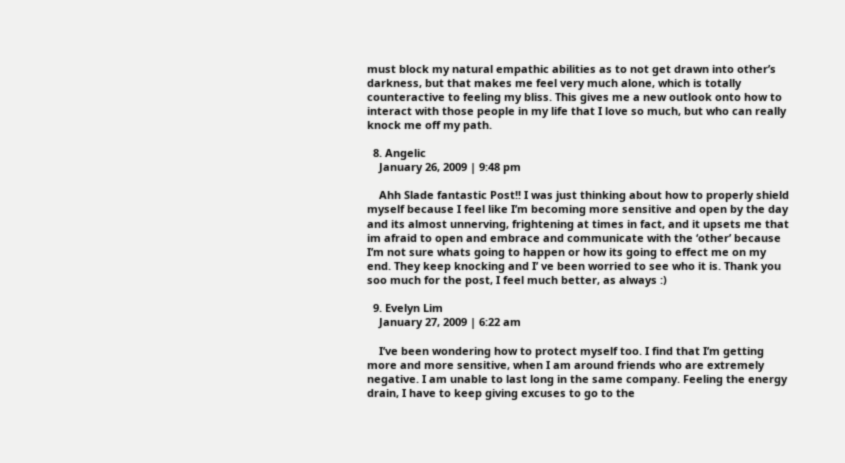must block my natural empathic abilities as to not get drawn into other’s darkness, but that makes me feel very much alone, which is totally counteractive to feeling my bliss. This gives me a new outlook onto how to interact with those people in my life that I love so much, but who can really knock me off my path.

  8. Angelic
    January 26, 2009 | 9:48 pm

    Ahh Slade fantastic Post!! I was just thinking about how to properly shield myself because I feel like I’m becoming more sensitive and open by the day and its almost unnerving, frightening at times in fact, and it upsets me that im afraid to open and embrace and communicate with the ‘other’ because I’m not sure whats going to happen or how its going to effect me on my end. They keep knocking and I’ ve been worried to see who it is. Thank you soo much for the post, I feel much better, as always :)

  9. Evelyn Lim
    January 27, 2009 | 6:22 am

    I’ve been wondering how to protect myself too. I find that I’m getting more and more sensitive, when I am around friends who are extremely negative. I am unable to last long in the same company. Feeling the energy drain, I have to keep giving excuses to go to the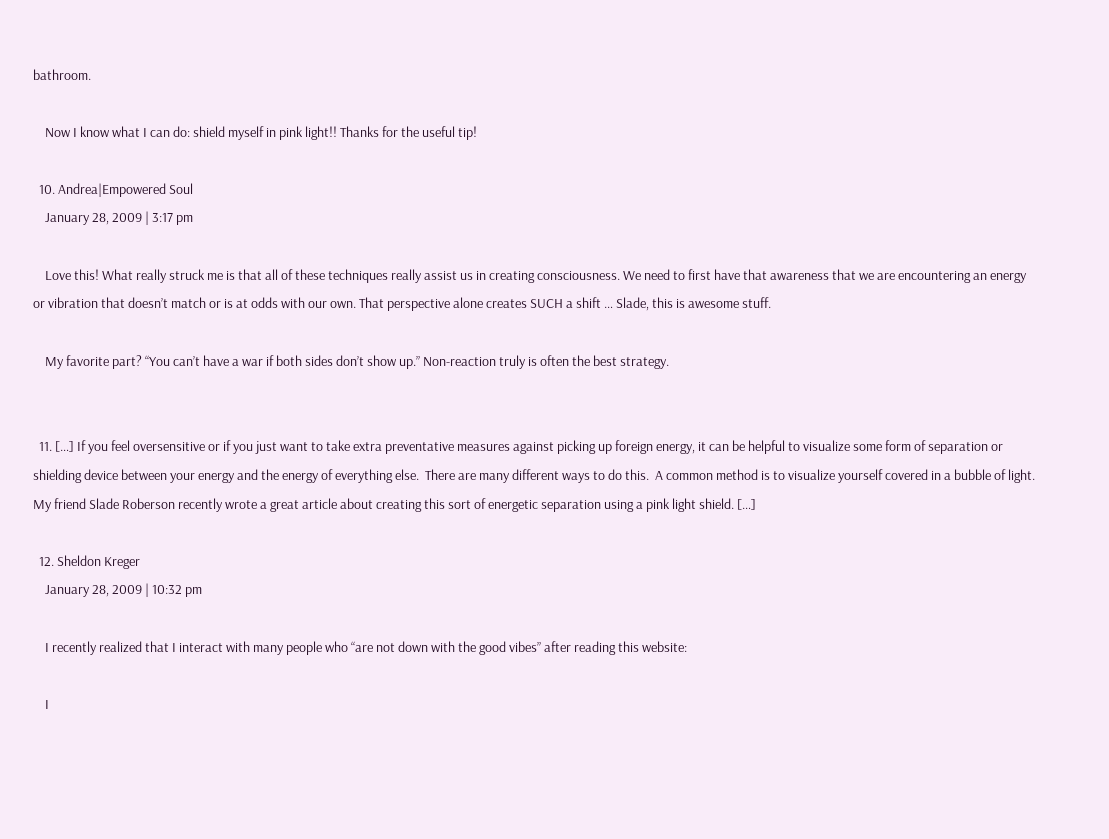bathroom.

    Now I know what I can do: shield myself in pink light!! Thanks for the useful tip!

  10. Andrea|Empowered Soul
    January 28, 2009 | 3:17 pm

    Love this! What really struck me is that all of these techniques really assist us in creating consciousness. We need to first have that awareness that we are encountering an energy or vibration that doesn’t match or is at odds with our own. That perspective alone creates SUCH a shift … Slade, this is awesome stuff.

    My favorite part? “You can’t have a war if both sides don’t show up.” Non-reaction truly is often the best strategy.


  11. […] If you feel oversensitive or if you just want to take extra preventative measures against picking up foreign energy, it can be helpful to visualize some form of separation or shielding device between your energy and the energy of everything else.  There are many different ways to do this.  A common method is to visualize yourself covered in a bubble of light.  My friend Slade Roberson recently wrote a great article about creating this sort of energetic separation using a pink light shield. […]

  12. Sheldon Kreger
    January 28, 2009 | 10:32 pm

    I recently realized that I interact with many people who “are not down with the good vibes” after reading this website:

    I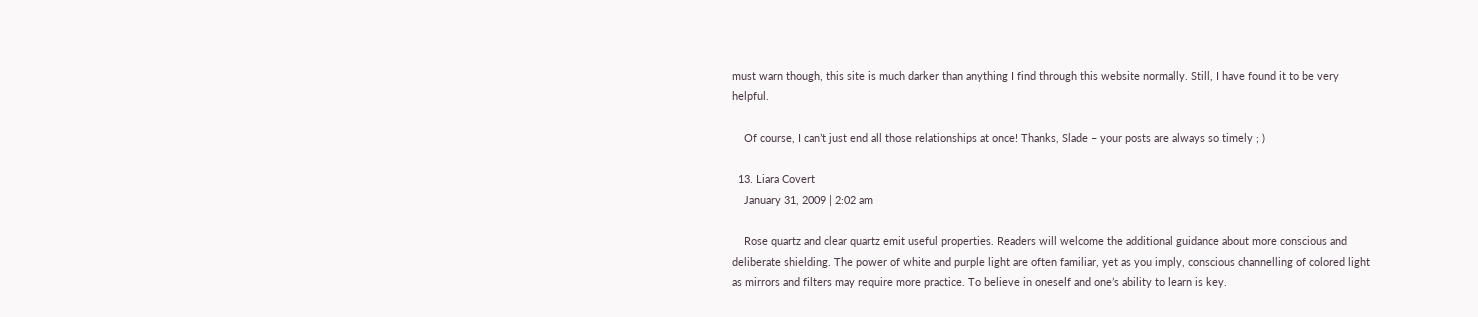must warn though, this site is much darker than anything I find through this website normally. Still, I have found it to be very helpful.

    Of course, I can’t just end all those relationships at once! Thanks, Slade – your posts are always so timely ; )

  13. Liara Covert
    January 31, 2009 | 2:02 am

    Rose quartz and clear quartz emit useful properties. Readers will welcome the additional guidance about more conscious and deliberate shielding. The power of white and purple light are often familiar, yet as you imply, conscious channelling of colored light as mirrors and filters may require more practice. To believe in oneself and one’s ability to learn is key.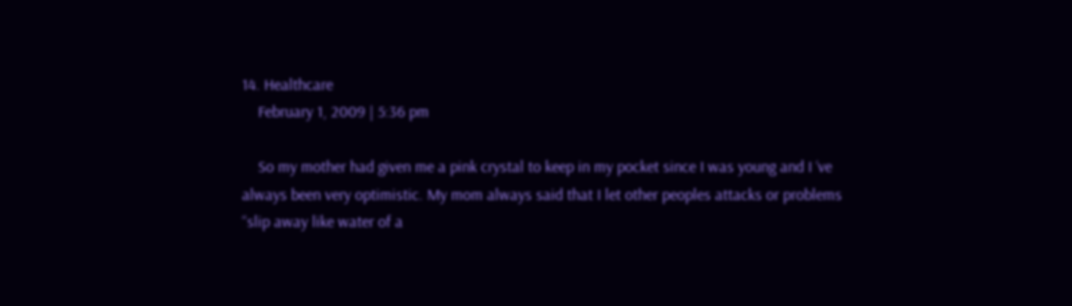14. Healthcare
    February 1, 2009 | 5:36 pm

    So my mother had given me a pink crystal to keep in my pocket since I was young and I ‘ve always been very optimistic. My mom always said that I let other peoples attacks or problems “slip away like water of a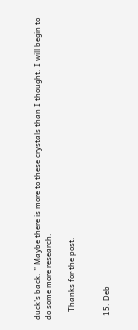duck’s back. ” Maybe there is more to these crystals than I thought. I will begin to do some more research.

    Thanks for the post.


  15. Deb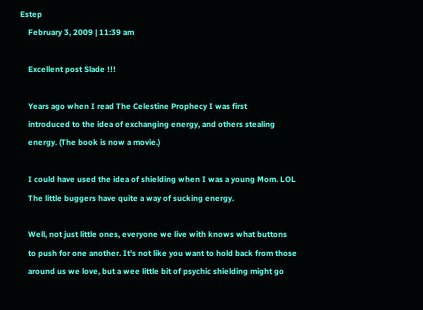Estep
    February 3, 2009 | 11:39 am

    Excellent post Slade !!!

    Years ago when I read The Celestine Prophecy I was first
    introduced to the idea of exchanging energy, and others stealing
    energy. (The book is now a movie.)

    I could have used the idea of shielding when I was a young Mom. LOL
    The little buggers have quite a way of sucking energy.

    Well, not just little ones, everyone we live with knows what buttons
    to push for one another. It’s not like you want to hold back from those
    around us we love, but a wee little bit of psychic shielding might go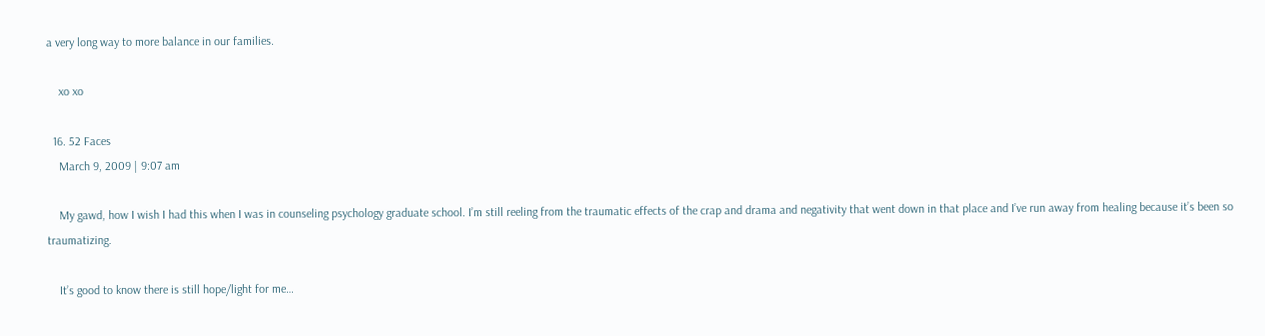a very long way to more balance in our families.

    xo xo

  16. 52 Faces
    March 9, 2009 | 9:07 am

    My gawd, how I wish I had this when I was in counseling psychology graduate school. I’m still reeling from the traumatic effects of the crap and drama and negativity that went down in that place and I’ve run away from healing because it’s been so traumatizing.

    It’s good to know there is still hope/light for me…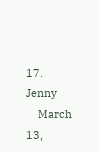17. Jenny
    March 13,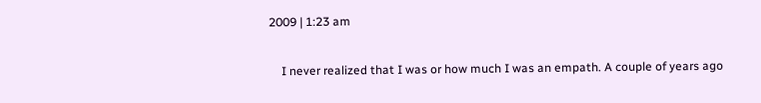2009 | 1:23 am

    I never realized that I was or how much I was an empath. A couple of years ago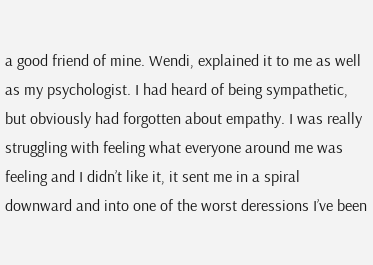a good friend of mine. Wendi, explained it to me as well as my psychologist. I had heard of being sympathetic, but obviously had forgotten about empathy. I was really struggling with feeling what everyone around me was feeling and I didn’t like it, it sent me in a spiral downward and into one of the worst deressions I’ve been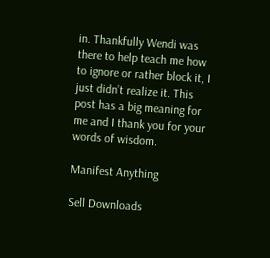in. Thankfully Wendi was there to help teach me how to ignore or rather block it, I just didn’t realize it. This post has a big meaning for me and I thank you for your words of wisdom.

Manifest Anything

Sell Downloads